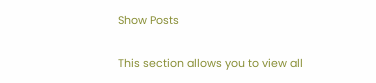Show Posts

This section allows you to view all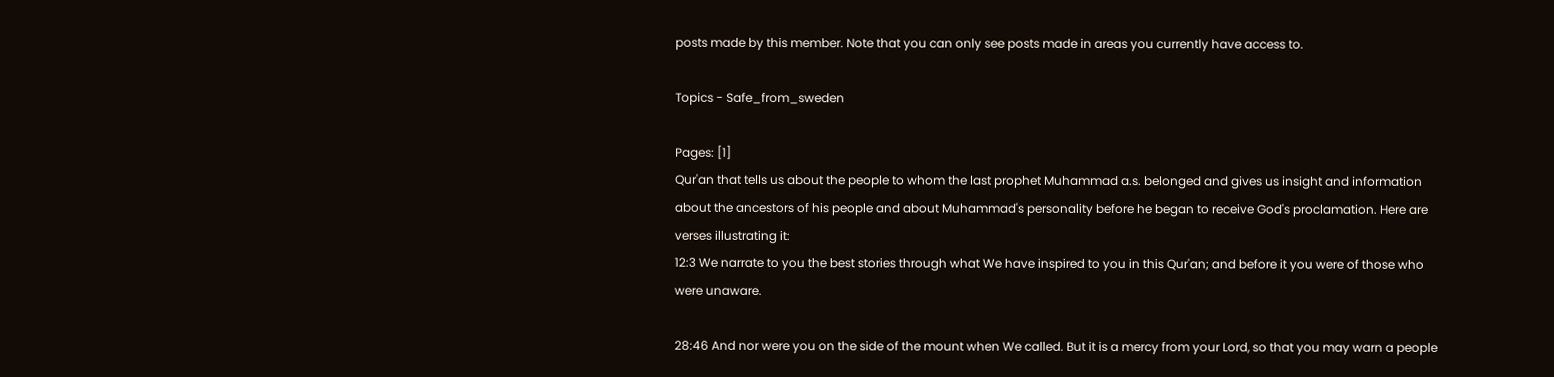posts made by this member. Note that you can only see posts made in areas you currently have access to.

Topics - Safe_from_sweden

Pages: [1]
Qur'an that tells us about the people to whom the last prophet Muhammad a.s. belonged and gives us insight and information about the ancestors of his people and about Muhammad's personality before he began to receive God's proclamation. Here are verses illustrating it:
12:3 We narrate to you the best stories through what We have inspired to you in this Qur'an; and before it you were of those who were unaware.

28:46 And nor were you on the side of the mount when We called. But it is a mercy from your Lord, so that you may warn a people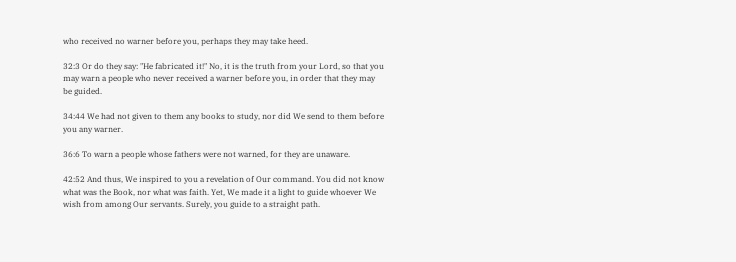who received no warner before you, perhaps they may take heed.

32:3 Or do they say: "He fabricated it!" No, it is the truth from your Lord, so that you may warn a people who never received a warner before you, in order that they may be guided.

34:44 We had not given to them any books to study, nor did We send to them before you any warner.

36:6 To warn a people whose fathers were not warned, for they are unaware.

42:52 And thus, We inspired to you a revelation of Our command. You did not know what was the Book, nor what was faith. Yet, We made it a light to guide whoever We wish from among Our servants. Surely, you guide to a straight path.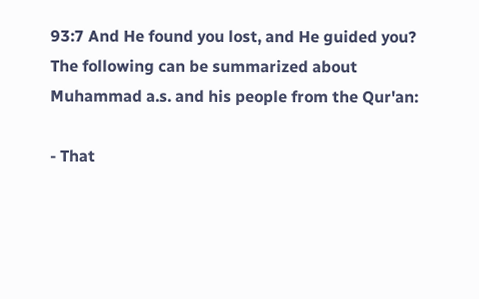93:7 And He found you lost, and He guided you?
The following can be summarized about Muhammad a.s. and his people from the Qur'an:

- That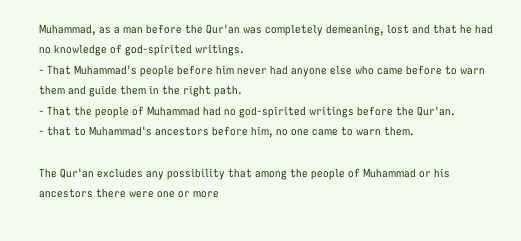Muhammad, as a man before the Qur'an was completely demeaning, lost and that he had no knowledge of god-spirited writings.
- That Muhammad's people before him never had anyone else who came before to warn them and guide them in the right path.
- That the people of Muhammad had no god-spirited writings before the Qur'an.
- that to Muhammad's ancestors before him, no one came to warn them.

The Qur'an excludes any possibility that among the people of Muhammad or his ancestors there were one or more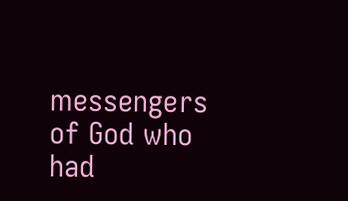messengers of God who had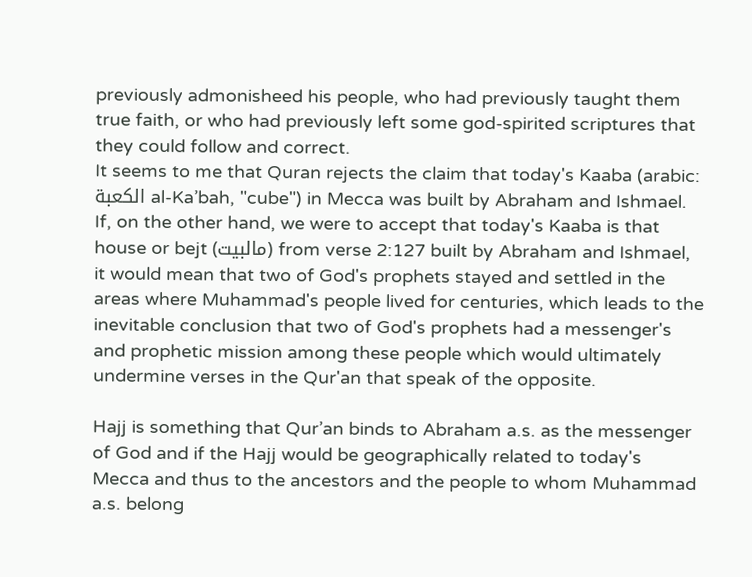previously admonisheed his people, who had previously taught them true faith, or who had previously left some god-spirited scriptures that they could follow and correct.
It seems to me that Quran rejects the claim that today's Kaaba (arabic: الكعبة al-Ka’bah, "cube") in Mecca was built by Abraham and Ishmael.
If, on the other hand, we were to accept that today's Kaaba is that house or bejt (مالبيت) from verse 2:127 built by Abraham and Ishmael, it would mean that two of God's prophets stayed and settled in the areas where Muhammad's people lived for centuries, which leads to the inevitable conclusion that two of God's prophets had a messenger's and prophetic mission among these people which would ultimately undermine verses in the Qur'an that speak of the opposite.

Hajj is something that Qur’an binds to Abraham a.s. as the messenger of God and if the Hajj would be geographically related to today's Mecca and thus to the ancestors and the people to whom Muhammad a.s. belong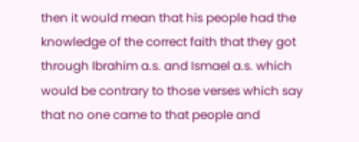then it would mean that his people had the knowledge of the correct faith that they got through Ibrahim a.s. and Ismael a.s. which would be contrary to those verses which say that no one came to that people and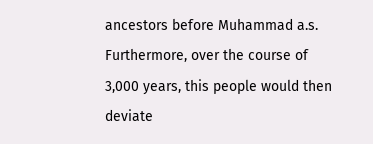ancestors before Muhammad a.s. Furthermore, over the course of 3,000 years, this people would then deviate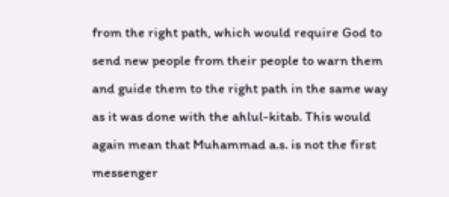from the right path, which would require God to send new people from their people to warn them and guide them to the right path in the same way as it was done with the ahlul-kitab. This would again mean that Muhammad a.s. is not the first messenger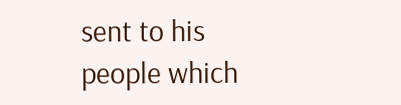sent to his people which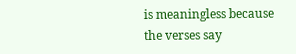is meaningless because the verses say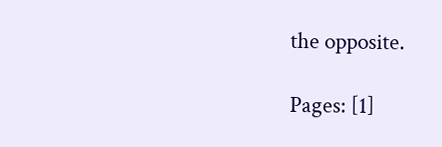the opposite.

Pages: [1]